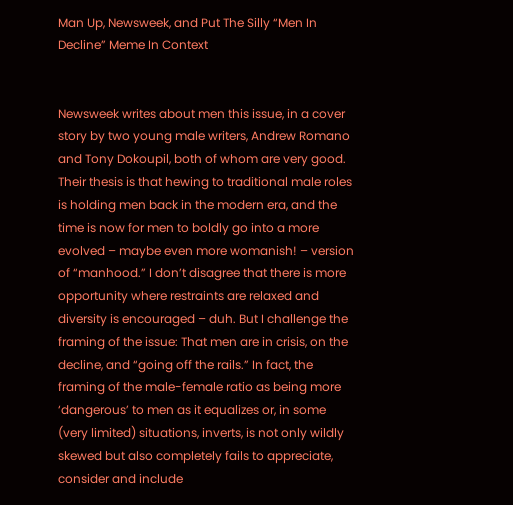Man Up, Newsweek, and Put The Silly “Men In Decline” Meme In Context


Newsweek writes about men this issue, in a cover story by two young male writers, Andrew Romano and Tony Dokoupil, both of whom are very good. Their thesis is that hewing to traditional male roles is holding men back in the modern era, and the time is now for men to boldly go into a more evolved – maybe even more womanish! – version of “manhood.” I don’t disagree that there is more opportunity where restraints are relaxed and diversity is encouraged – duh. But I challenge the framing of the issue: That men are in crisis, on the decline, and “going off the rails.” In fact, the framing of the male-female ratio as being more ‘dangerous’ to men as it equalizes or, in some (very limited) situations, inverts, is not only wildly skewed but also completely fails to appreciate, consider and include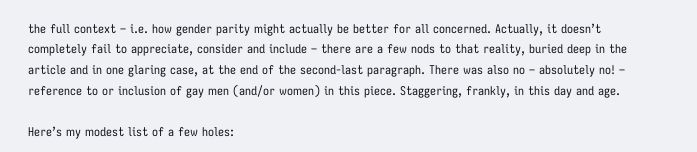the full context – i.e. how gender parity might actually be better for all concerned. Actually, it doesn’t completely fail to appreciate, consider and include – there are a few nods to that reality, buried deep in the article and in one glaring case, at the end of the second-last paragraph. There was also no – absolutely no! – reference to or inclusion of gay men (and/or women) in this piece. Staggering, frankly, in this day and age.

Here’s my modest list of a few holes: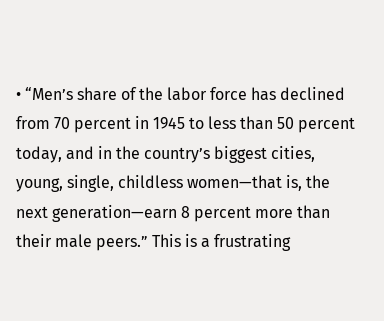• “Men’s share of the labor force has declined from 70 percent in 1945 to less than 50 percent today, and in the country’s biggest cities, young, single, childless women—that is, the next generation—earn 8 percent more than their male peers.” This is a frustrating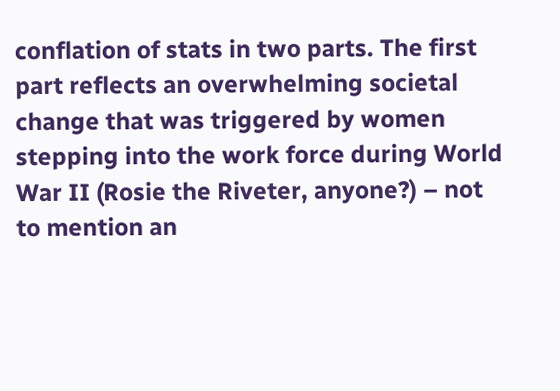conflation of stats in two parts. The first part reflects an overwhelming societal change that was triggered by women stepping into the work force during World War II (Rosie the Riveter, anyone?) – not to mention an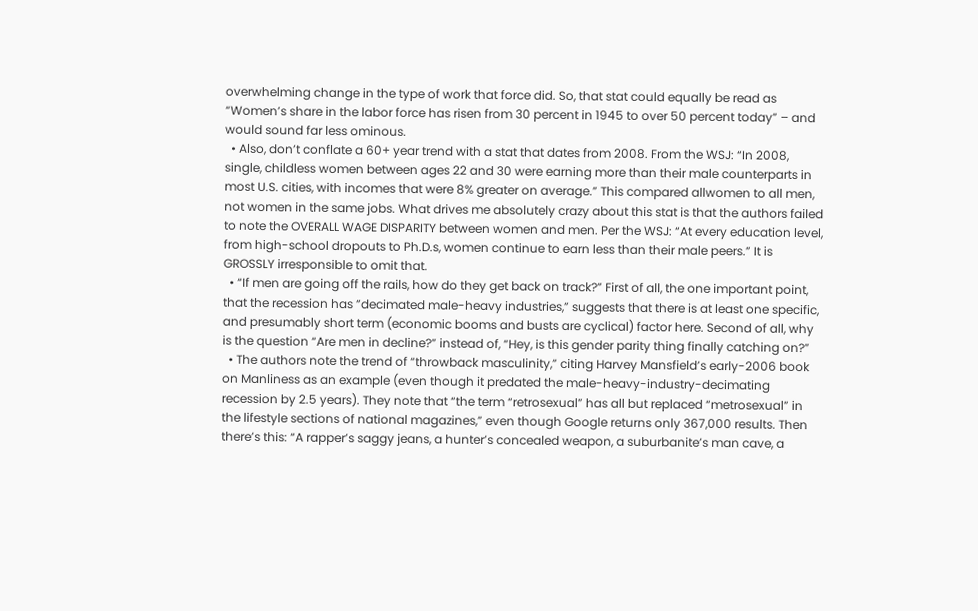overwhelming change in the type of work that force did. So, that stat could equally be read as “Women’s share in the labor force has risen from 30 percent in 1945 to over 50 percent today” – and would sound far less ominous.
  • Also, don’t conflate a 60+ year trend with a stat that dates from 2008. From the WSJ: “In 2008, single, childless women between ages 22 and 30 were earning more than their male counterparts in most U.S. cities, with incomes that were 8% greater on average.” This compared allwomen to all men, not women in the same jobs. What drives me absolutely crazy about this stat is that the authors failed to note the OVERALL WAGE DISPARITY between women and men. Per the WSJ: “At every education level, from high-school dropouts to Ph.D.s, women continue to earn less than their male peers.” It is GROSSLY irresponsible to omit that.
  • “If men are going off the rails, how do they get back on track?” First of all, the one important point, that the recession has ”decimated male-heavy industries,” suggests that there is at least one specific, and presumably short term (economic booms and busts are cyclical) factor here. Second of all, why is the question “Are men in decline?” instead of, “Hey, is this gender parity thing finally catching on?”
  • The authors note the trend of “throwback masculinity,” citing Harvey Mansfield’s early-2006 book on Manliness as an example (even though it predated the male-heavy-industry-decimating recession by 2.5 years). They note that “the term “retrosexual” has all but replaced “metrosexual” in the lifestyle sections of national magazines,” even though Google returns only 367,000 results. Then there’s this: “A rapper’s saggy jeans, a hunter’s concealed weapon, a suburbanite’s man cave, a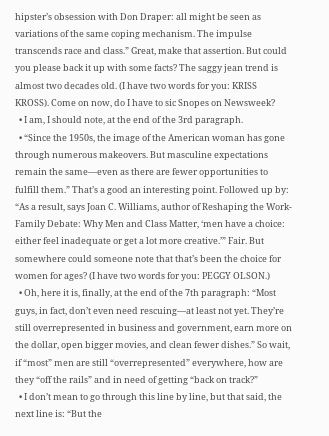hipster’s obsession with Don Draper: all might be seen as variations of the same coping mechanism. The impulse transcends race and class.” Great, make that assertion. But could you please back it up with some facts? The saggy jean trend is almost two decades old. (I have two words for you: KRISS KROSS). Come on now, do I have to sic Snopes on Newsweek?
  • I am, I should note, at the end of the 3rd paragraph.
  • “Since the 1950s, the image of the American woman has gone through numerous makeovers. But masculine expectations remain the same—even as there are fewer opportunities to fulfill them.” That’s a good an interesting point. Followed up by: “As a result, says Joan C. Williams, author of Reshaping the Work-Family Debate: Why Men and Class Matter, ‘men have a choice: either feel inadequate or get a lot more creative.’” Fair. But somewhere could someone note that that’s been the choice for women for ages? (I have two words for you: PEGGY OLSON.)
  • Oh, here it is, finally, at the end of the 7th paragraph: “Most guys, in fact, don’t even need rescuing—at least not yet. They’re still overrepresented in business and government, earn more on the dollar, open bigger movies, and clean fewer dishes.” So wait, if “most” men are still “overrepresented” everywhere, how are they “off the rails” and in need of getting “back on track?”
  • I don’t mean to go through this line by line, but that said, the next line is: “But the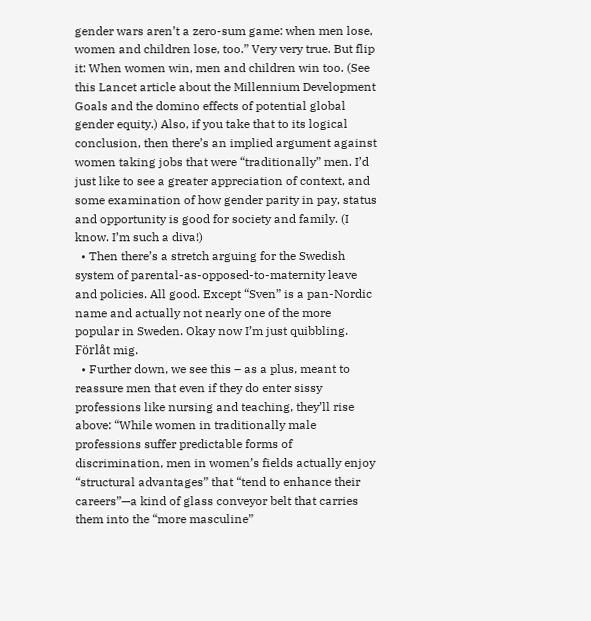gender wars aren’t a zero-sum game: when men lose, women and children lose, too.” Very very true. But flip it: When women win, men and children win too. (See this Lancet article about the Millennium Development Goals and the domino effects of potential global gender equity.) Also, if you take that to its logical conclusion, then there’s an implied argument against women taking jobs that were “traditionally” men. I’d just like to see a greater appreciation of context, and some examination of how gender parity in pay, status and opportunity is good for society and family. (I know. I’m such a diva!)
  • Then there’s a stretch arguing for the Swedish system of parental-as-opposed-to-maternity leave and policies. All good. Except “Sven” is a pan-Nordic name and actually not nearly one of the more popular in Sweden. Okay now I’m just quibbling. Förlåt mig.
  • Further down, we see this – as a plus, meant to reassure men that even if they do enter sissy professions like nursing and teaching, they’ll rise above: “While women in traditionally male professions suffer predictable forms of discrimination, men in women’s fields actually enjoy “structural advantages” that “tend to enhance their careers”—a kind of glass conveyor belt that carries them into the “more masculine”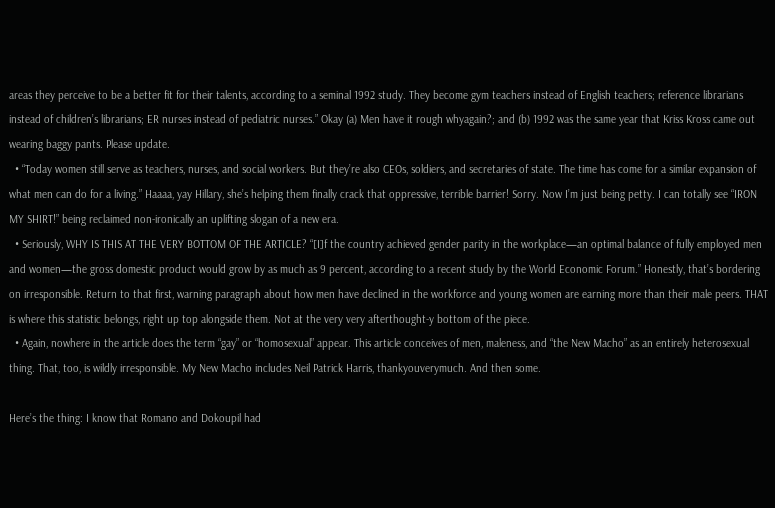areas they perceive to be a better fit for their talents, according to a seminal 1992 study. They become gym teachers instead of English teachers; reference librarians instead of children’s librarians; ER nurses instead of pediatric nurses.” Okay (a) Men have it rough whyagain?; and (b) 1992 was the same year that Kriss Kross came out wearing baggy pants. Please update.
  • “Today women still serve as teachers, nurses, and social workers. But they’re also CEOs, soldiers, and secretaries of state. The time has come for a similar expansion of what men can do for a living.” Haaaa, yay Hillary, she’s helping them finally crack that oppressive, terrible barrier! Sorry. Now I’m just being petty. I can totally see “IRON MY SHIRT!” being reclaimed non-ironically an uplifting slogan of a new era.
  • Seriously, WHY IS THIS AT THE VERY BOTTOM OF THE ARTICLE? “[I]f the country achieved gender parity in the workplace—an optimal balance of fully employed men and women—the gross domestic product would grow by as much as 9 percent, according to a recent study by the World Economic Forum.” Honestly, that’s bordering on irresponsible. Return to that first, warning paragraph about how men have declined in the workforce and young women are earning more than their male peers. THAT is where this statistic belongs, right up top alongside them. Not at the very very afterthought-y bottom of the piece.
  • Again, nowhere in the article does the term “gay” or “homosexual” appear. This article conceives of men, maleness, and “the New Macho” as an entirely heterosexual thing. That, too, is wildly irresponsible. My New Macho includes Neil Patrick Harris, thankyouverymuch. And then some.

Here’s the thing: I know that Romano and Dokoupil had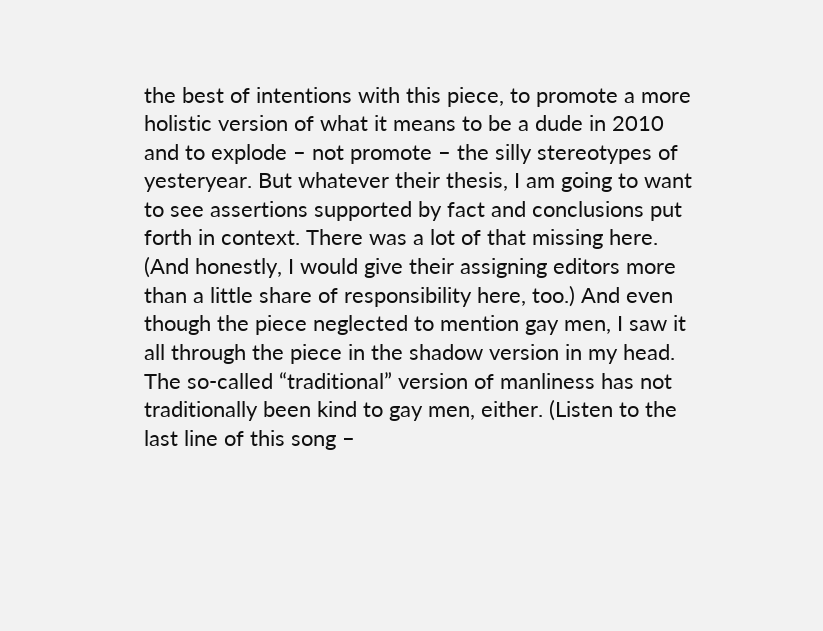the best of intentions with this piece, to promote a more holistic version of what it means to be a dude in 2010 and to explode – not promote – the silly stereotypes of yesteryear. But whatever their thesis, I am going to want to see assertions supported by fact and conclusions put forth in context. There was a lot of that missing here. (And honestly, I would give their assigning editors more than a little share of responsibility here, too.) And even though the piece neglected to mention gay men, I saw it all through the piece in the shadow version in my head. The so-called “traditional” version of manliness has not traditionally been kind to gay men, either. (Listen to the last line of this song –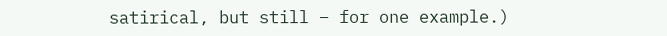satirical, but still – for one example.)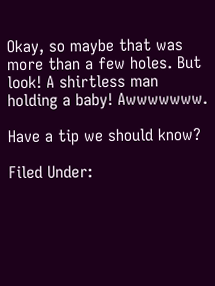Okay, so maybe that was more than a few holes. But look! A shirtless man holding a baby! Awwwwwww.

Have a tip we should know?

Filed Under: